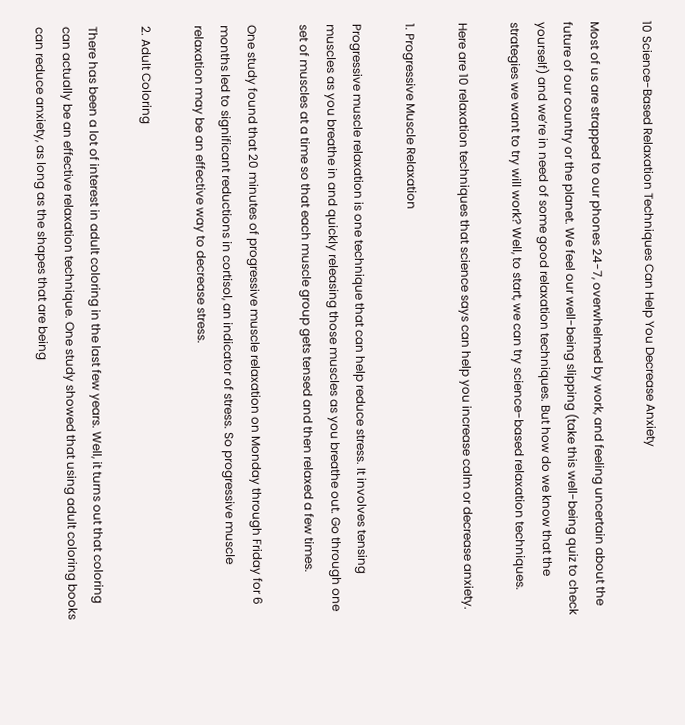10 Science-Based Relaxation Techniques Can Help You Decrease Anxiety

Most of us are strapped to our phones 24-7, overwhelmed by work, and feeling uncertain about the future of our country or the planet. We feel our well-being slipping (take this well-being quiz to check yourself) and we’re in need of some good relaxation techniques. But how do we know that the strategies we want to try will work? Well, to start, we can try science-based relaxation techniques.

Here are 10 relaxation techniques that science says can help you increase calm or decrease anxiety.

1. Progressive Muscle Relaxation

Progressive muscle relaxation is one technique that can help reduce stress. It involves tensing muscles as you breathe in and quickly releasing those muscles as you breathe out. Go through one set of muscles at a time so that each muscle group gets tensed and then relaxed a few times.

One study found that 20 minutes of progressive muscle relaxation on Monday through Friday for 6 months led to significant reductions in cortisol, an indicator of stress. So progressive muscle relaxation may be an effective way to decrease stress.

2. Adult Coloring

There has been a lot of interest in adult coloring in the last few years. Well, it turns out that coloring can actually be an effective relaxation technique. One study showed that using adult coloring books can reduce anxiety, as long as the shapes that are being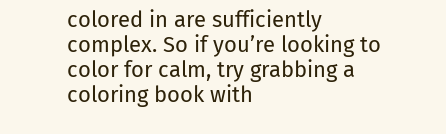colored in are sufficiently complex. So if you’re looking to color for calm, try grabbing a coloring book with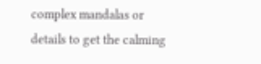complex mandalas or details to get the calming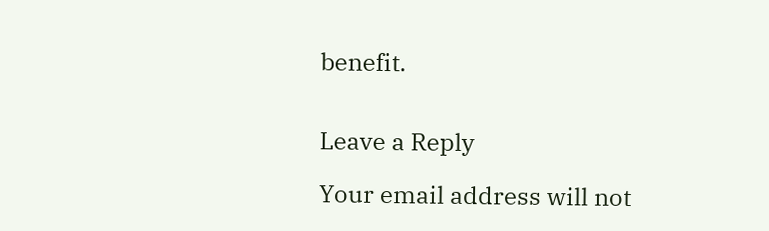benefit.


Leave a Reply

Your email address will not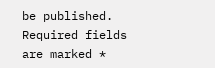be published. Required fields are marked *